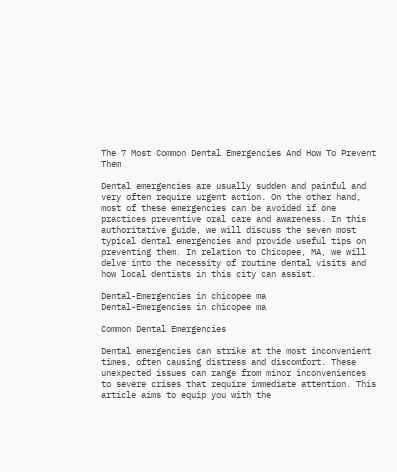The 7 Most Common Dental Emergencies And How To Prevent Them

Dental emergencies are usually sudden and painful and very often require urgent action. On the other hand, most of these emergencies can be avoided if one practices preventive oral care and awareness. In this authoritative guide, we will discuss the seven most typical dental emergencies and provide useful tips on preventing them. In relation to Chicopee, MA, we will delve into the necessity of routine dental visits and how local dentists in this city can assist.

Dental-Emergencies in chicopee ma
Dental-Emergencies in chicopee ma

Common Dental Emergencies

Dental emergencies can strike at the most inconvenient times, often causing distress and discomfort. These unexpected issues can range from minor inconveniences to severe crises that require immediate attention. This article aims to equip you with the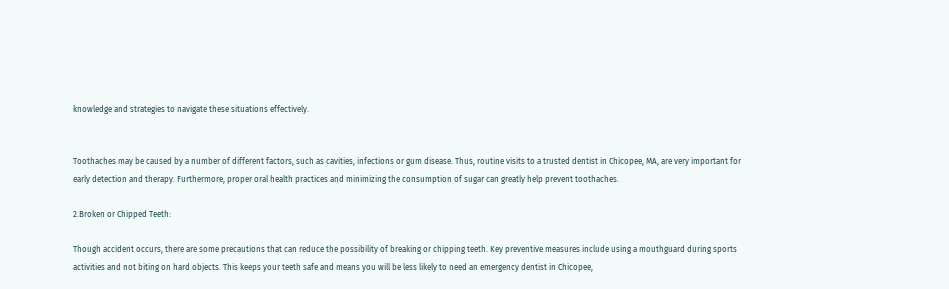knowledge and strategies to navigate these situations effectively.


Toothaches may be caused by a number of different factors, such as cavities, infections or gum disease. Thus, routine visits to a trusted dentist in Chicopee, MA, are very important for early detection and therapy. Furthermore, proper oral health practices and minimizing the consumption of sugar can greatly help prevent toothaches.

2.Broken or Chipped Teeth:

Though accident occurs, there are some precautions that can reduce the possibility of breaking or chipping teeth. Key preventive measures include using a mouthguard during sports activities and not biting on hard objects. This keeps your teeth safe and means you will be less likely to need an emergency dentist in Chicopee,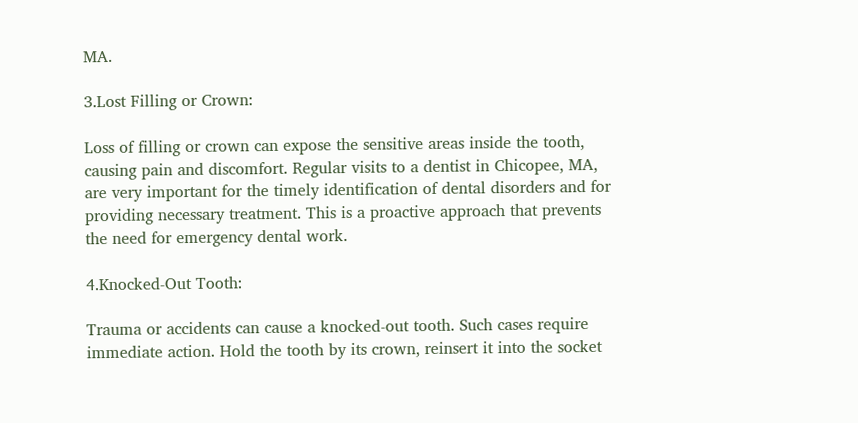MA.

3.Lost Filling or Crown:

Loss of filling or crown can expose the sensitive areas inside the tooth, causing pain and discomfort. Regular visits to a dentist in Chicopee, MA, are very important for the timely identification of dental disorders and for providing necessary treatment. This is a proactive approach that prevents the need for emergency dental work.

4.Knocked-Out Tooth:

Trauma or accidents can cause a knocked-out tooth. Such cases require immediate action. Hold the tooth by its crown, reinsert it into the socket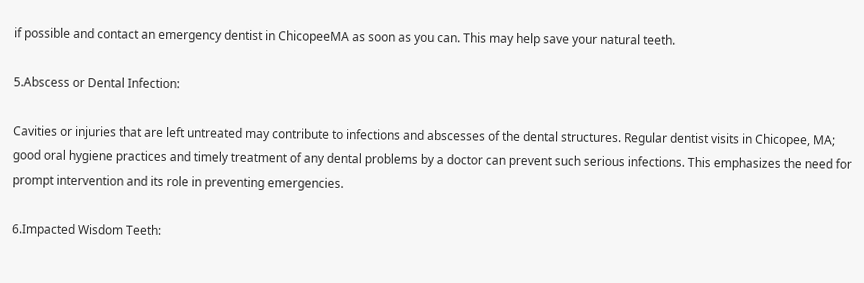if possible and contact an emergency dentist in ChicopeeMA as soon as you can. This may help save your natural teeth.

5.Abscess or Dental Infection:

Cavities or injuries that are left untreated may contribute to infections and abscesses of the dental structures. Regular dentist visits in Chicopee, MA; good oral hygiene practices and timely treatment of any dental problems by a doctor can prevent such serious infections. This emphasizes the need for prompt intervention and its role in preventing emergencies.

6.Impacted Wisdom Teeth: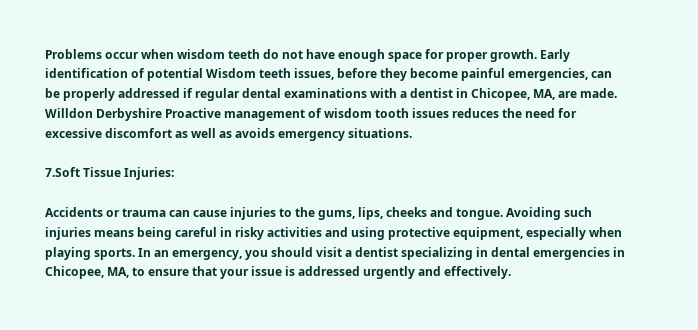Problems occur when wisdom teeth do not have enough space for proper growth. Early identification of potential Wisdom teeth issues, before they become painful emergencies, can be properly addressed if regular dental examinations with a dentist in Chicopee, MA, are made. Willdon Derbyshire Proactive management of wisdom tooth issues reduces the need for excessive discomfort as well as avoids emergency situations.

7.Soft Tissue Injuries:

Accidents or trauma can cause injuries to the gums, lips, cheeks and tongue. Avoiding such injuries means being careful in risky activities and using protective equipment, especially when playing sports. In an emergency, you should visit a dentist specializing in dental emergencies in Chicopee, MA, to ensure that your issue is addressed urgently and effectively.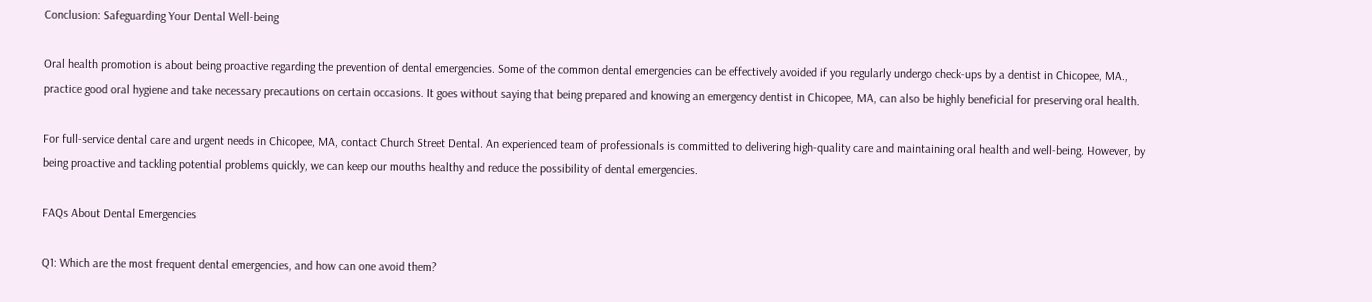Conclusion: Safeguarding Your Dental Well-being

Oral health promotion is about being proactive regarding the prevention of dental emergencies. Some of the common dental emergencies can be effectively avoided if you regularly undergo check-ups by a dentist in Chicopee, MA., practice good oral hygiene and take necessary precautions on certain occasions. It goes without saying that being prepared and knowing an emergency dentist in Chicopee, MA, can also be highly beneficial for preserving oral health.

For full-service dental care and urgent needs in Chicopee, MA, contact Church Street Dental. An experienced team of professionals is committed to delivering high-quality care and maintaining oral health and well-being. However, by being proactive and tackling potential problems quickly, we can keep our mouths healthy and reduce the possibility of dental emergencies.

FAQs About Dental Emergencies

Q1: Which are the most frequent dental emergencies, and how can one avoid them?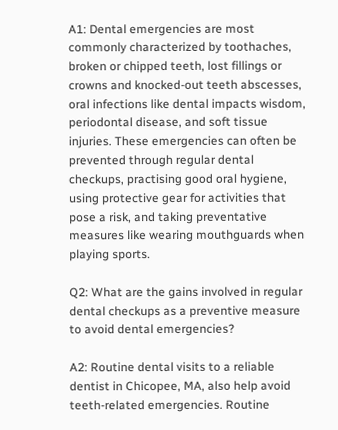A1: Dental emergencies are most commonly characterized by toothaches, broken or chipped teeth, lost fillings or crowns and knocked-out teeth abscesses, oral infections like dental impacts wisdom, periodontal disease, and soft tissue injuries. These emergencies can often be prevented through regular dental checkups, practising good oral hygiene, using protective gear for activities that pose a risk, and taking preventative measures like wearing mouthguards when playing sports.

Q2: What are the gains involved in regular dental checkups as a preventive measure to avoid dental emergencies?

A2: Routine dental visits to a reliable dentist in Chicopee, MA, also help avoid teeth-related emergencies. Routine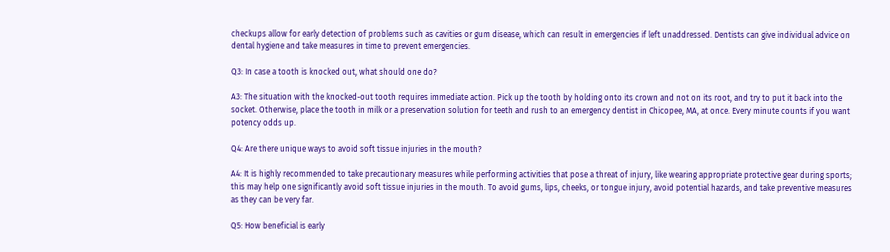checkups allow for early detection of problems such as cavities or gum disease, which can result in emergencies if left unaddressed. Dentists can give individual advice on dental hygiene and take measures in time to prevent emergencies.

Q3: In case a tooth is knocked out, what should one do?

A3: The situation with the knocked-out tooth requires immediate action. Pick up the tooth by holding onto its crown and not on its root, and try to put it back into the socket. Otherwise, place the tooth in milk or a preservation solution for teeth and rush to an emergency dentist in Chicopee, MA, at once. Every minute counts if you want potency odds up.

Q4: Are there unique ways to avoid soft tissue injuries in the mouth?

A4: It is highly recommended to take precautionary measures while performing activities that pose a threat of injury, like wearing appropriate protective gear during sports; this may help one significantly avoid soft tissue injuries in the mouth. To avoid gums, lips, cheeks, or tongue injury, avoid potential hazards, and take preventive measures as they can be very far.

Q5: How beneficial is early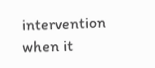intervention when it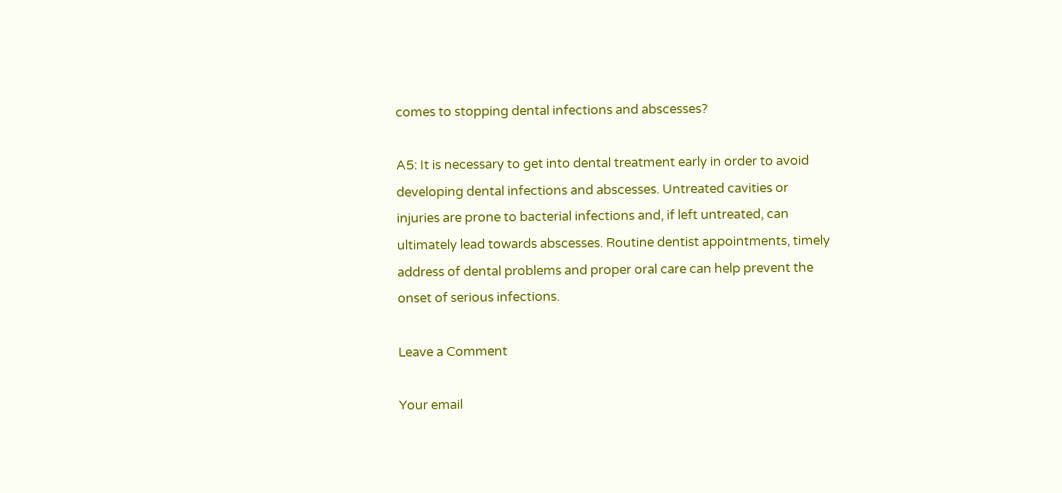comes to stopping dental infections and abscesses?

A5: It is necessary to get into dental treatment early in order to avoid developing dental infections and abscesses. Untreated cavities or injuries are prone to bacterial infections and, if left untreated, can ultimately lead towards abscesses. Routine dentist appointments, timely address of dental problems and proper oral care can help prevent the onset of serious infections.

Leave a Comment

Your email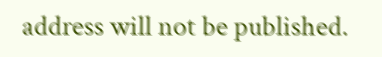address will not be published.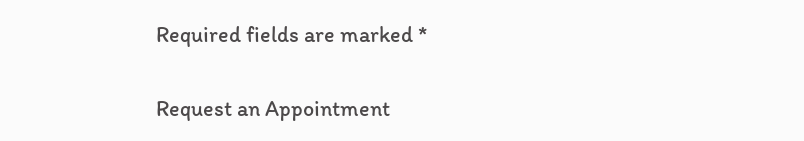Required fields are marked *

Request an Appointment